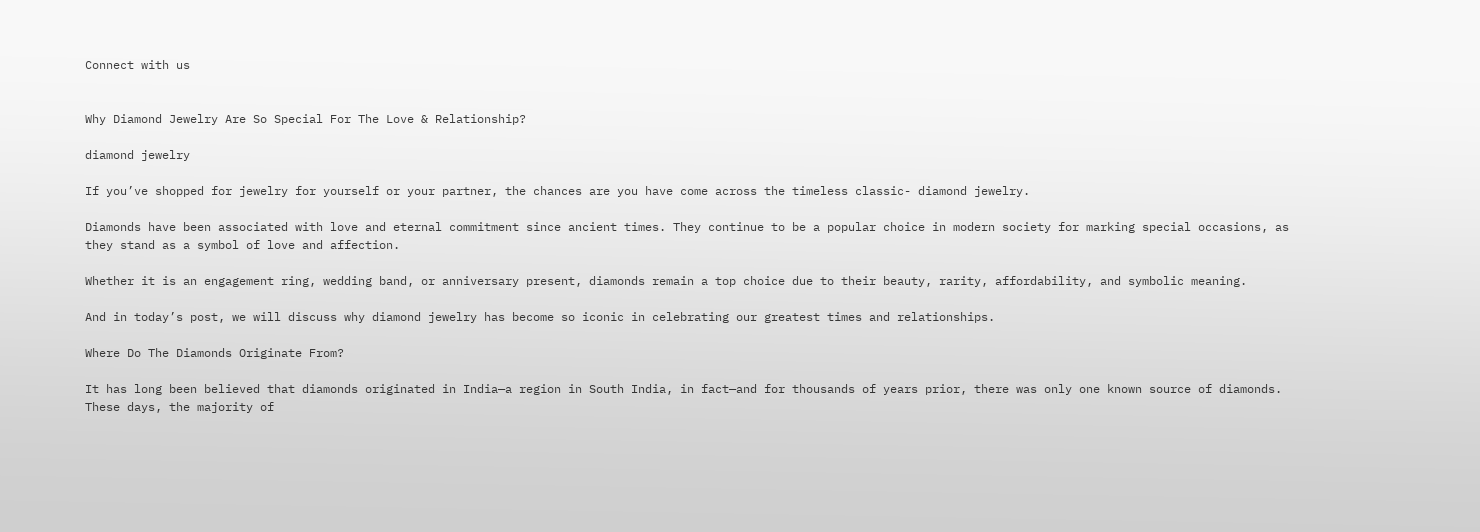Connect with us


Why Diamond Jewelry Are So Special For The Love & Relationship?

diamond jewelry

If you’ve shopped for jewelry for yourself or your partner, the chances are you have come across the timeless classic- diamond jewelry.

Diamonds have been associated with love and eternal commitment since ancient times. They continue to be a popular choice in modern society for marking special occasions, as they stand as a symbol of love and affection.

Whether it is an engagement ring, wedding band, or anniversary present, diamonds remain a top choice due to their beauty, rarity, affordability, and symbolic meaning.

And in today’s post, we will discuss why diamond jewelry has become so iconic in celebrating our greatest times and relationships.

Where Do The Diamonds Originate From?

It has long been believed that diamonds originated in India—a region in South India, in fact—and for thousands of years prior, there was only one known source of diamonds. These days, the majority of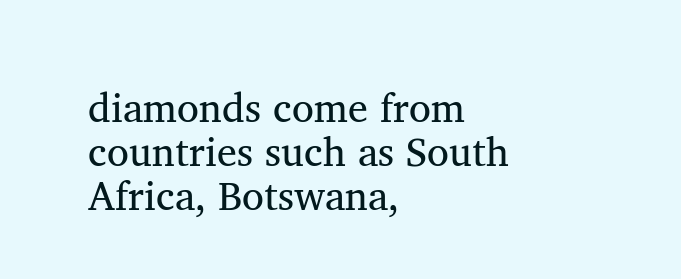diamonds come from countries such as South Africa, Botswana,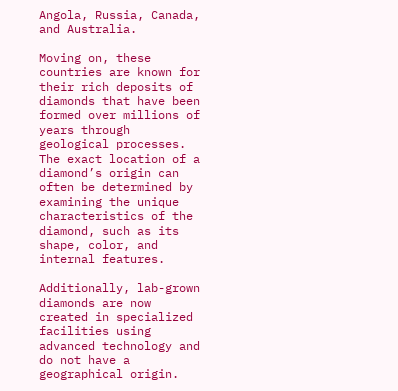Angola, Russia, Canada, and Australia.

Moving on, these countries are known for their rich deposits of diamonds that have been formed over millions of years through geological processes. The exact location of a diamond’s origin can often be determined by examining the unique characteristics of the diamond, such as its shape, color, and internal features.

Additionally, lab-grown diamonds are now created in specialized facilities using advanced technology and do not have a geographical origin.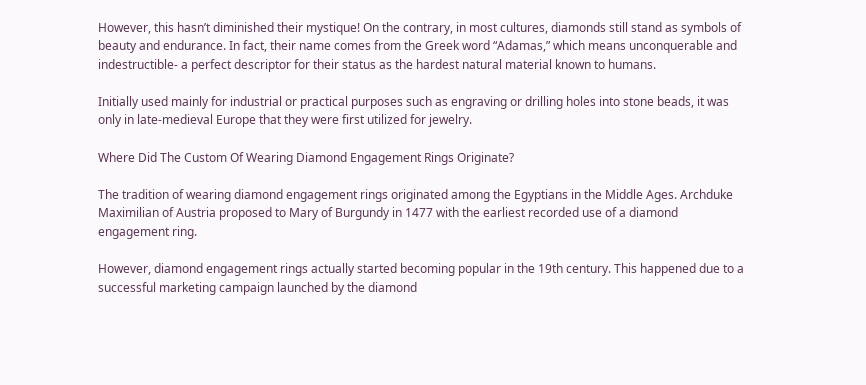However, this hasn’t diminished their mystique! On the contrary, in most cultures, diamonds still stand as symbols of beauty and endurance. In fact, their name comes from the Greek word “Adamas,” which means unconquerable and indestructible- a perfect descriptor for their status as the hardest natural material known to humans.

Initially used mainly for industrial or practical purposes such as engraving or drilling holes into stone beads, it was only in late-medieval Europe that they were first utilized for jewelry.

Where Did The Custom Of Wearing Diamond Engagement Rings Originate?

The tradition of wearing diamond engagement rings originated among the Egyptians in the Middle Ages. Archduke Maximilian of Austria proposed to Mary of Burgundy in 1477 with the earliest recorded use of a diamond engagement ring.

However, diamond engagement rings actually started becoming popular in the 19th century. This happened due to a successful marketing campaign launched by the diamond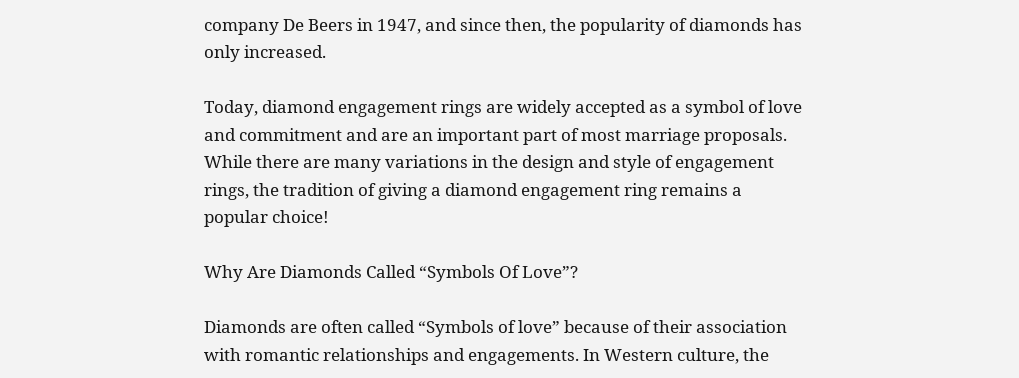company De Beers in 1947, and since then, the popularity of diamonds has only increased.

Today, diamond engagement rings are widely accepted as a symbol of love and commitment and are an important part of most marriage proposals. While there are many variations in the design and style of engagement rings, the tradition of giving a diamond engagement ring remains a popular choice!

Why Are Diamonds Called “Symbols Of Love”?

Diamonds are often called “Symbols of love” because of their association with romantic relationships and engagements. In Western culture, the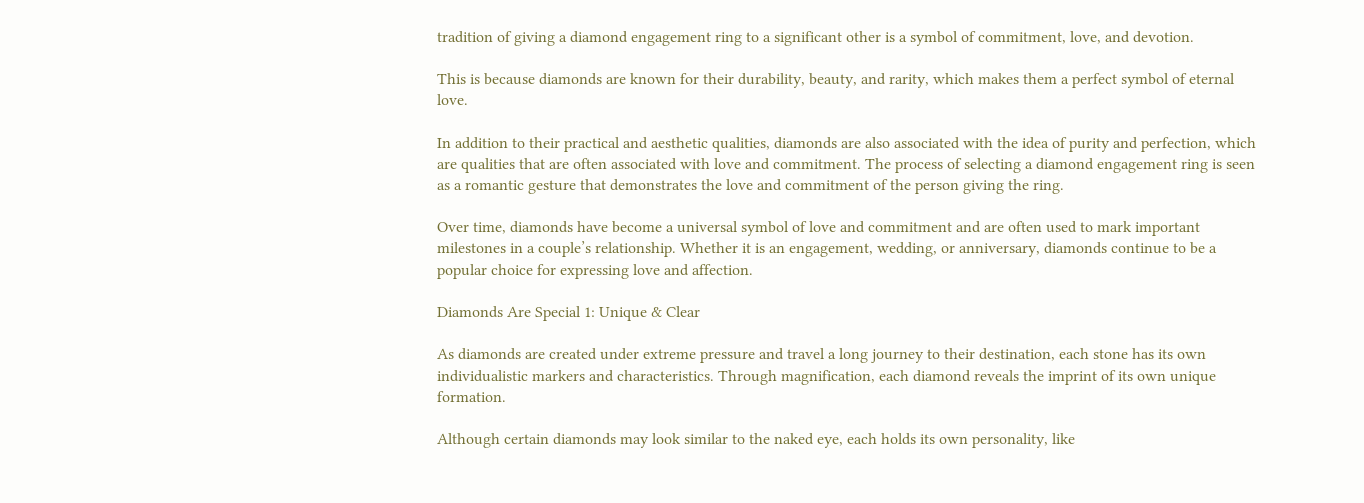tradition of giving a diamond engagement ring to a significant other is a symbol of commitment, love, and devotion.

This is because diamonds are known for their durability, beauty, and rarity, which makes them a perfect symbol of eternal love.

In addition to their practical and aesthetic qualities, diamonds are also associated with the idea of purity and perfection, which are qualities that are often associated with love and commitment. The process of selecting a diamond engagement ring is seen as a romantic gesture that demonstrates the love and commitment of the person giving the ring.

Over time, diamonds have become a universal symbol of love and commitment and are often used to mark important milestones in a couple’s relationship. Whether it is an engagement, wedding, or anniversary, diamonds continue to be a popular choice for expressing love and affection.

Diamonds Are Special 1: Unique & Clear

As diamonds are created under extreme pressure and travel a long journey to their destination, each stone has its own individualistic markers and characteristics. Through magnification, each diamond reveals the imprint of its own unique formation.

Although certain diamonds may look similar to the naked eye, each holds its own personality, like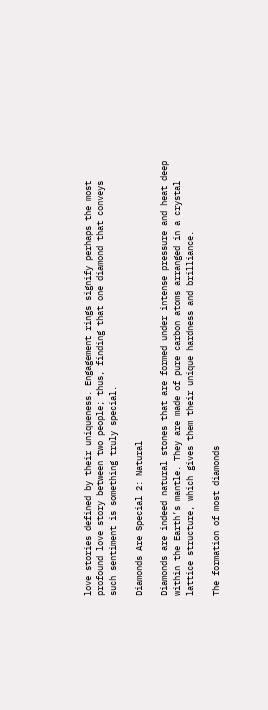love stories defined by their uniqueness. Engagement rings signify perhaps the most profound love story between two people; thus, finding that one diamond that conveys such sentiment is something truly special.

Diamonds Are Special 2: Natural

Diamonds are indeed natural stones that are formed under intense pressure and heat deep within the Earth’s mantle. They are made of pure carbon atoms arranged in a crystal lattice structure, which gives them their unique hardness and brilliance.

The formation of most diamonds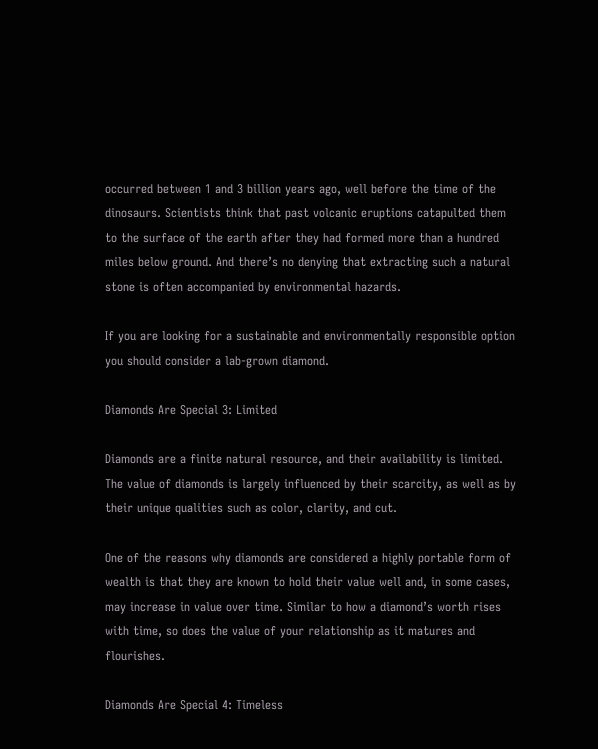occurred between 1 and 3 billion years ago, well before the time of the dinosaurs. Scientists think that past volcanic eruptions catapulted them to the surface of the earth after they had formed more than a hundred miles below ground. And there’s no denying that extracting such a natural stone is often accompanied by environmental hazards.

If you are looking for a sustainable and environmentally responsible option you should consider a lab-grown diamond.

Diamonds Are Special 3: Limited

Diamonds are a finite natural resource, and their availability is limited. The value of diamonds is largely influenced by their scarcity, as well as by their unique qualities such as color, clarity, and cut.

One of the reasons why diamonds are considered a highly portable form of wealth is that they are known to hold their value well and, in some cases, may increase in value over time. Similar to how a diamond’s worth rises with time, so does the value of your relationship as it matures and flourishes.

Diamonds Are Special 4: Timeless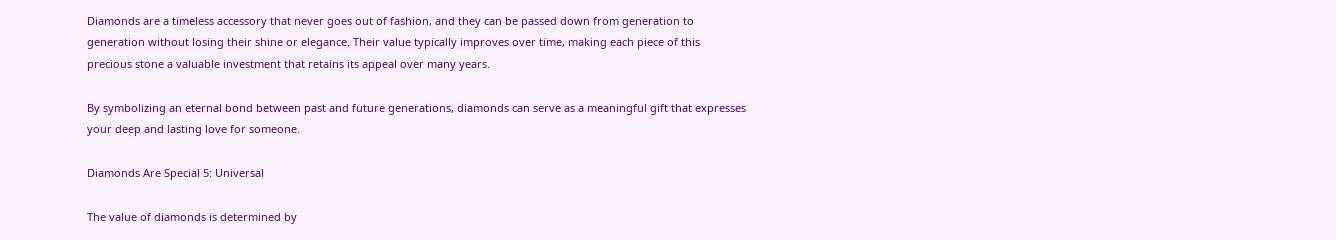Diamonds are a timeless accessory that never goes out of fashion, and they can be passed down from generation to generation without losing their shine or elegance. Their value typically improves over time, making each piece of this precious stone a valuable investment that retains its appeal over many years.

By symbolizing an eternal bond between past and future generations, diamonds can serve as a meaningful gift that expresses your deep and lasting love for someone.

Diamonds Are Special 5: Universal

The value of diamonds is determined by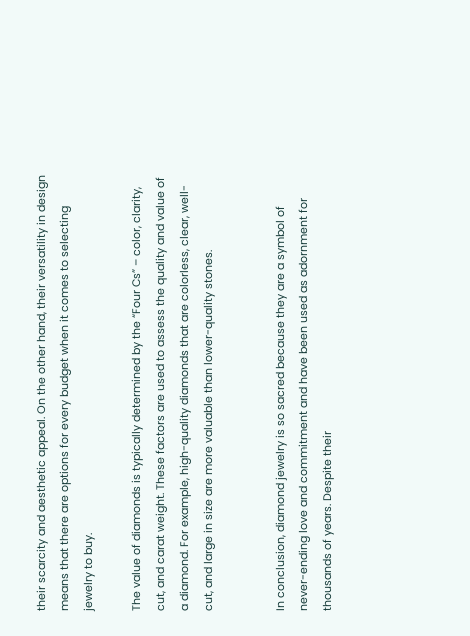their scarcity and aesthetic appeal. On the other hand, their versatility in design means that there are options for every budget when it comes to selecting jewelry to buy.

The value of diamonds is typically determined by the “Four Cs” – color, clarity, cut, and carat weight. These factors are used to assess the quality and value of a diamond. For example, high-quality diamonds that are colorless, clear, well-cut, and large in size are more valuable than lower-quality stones.


In conclusion, diamond jewelry is so sacred because they are a symbol of never-ending love and commitment and have been used as adornment for thousands of years. Despite their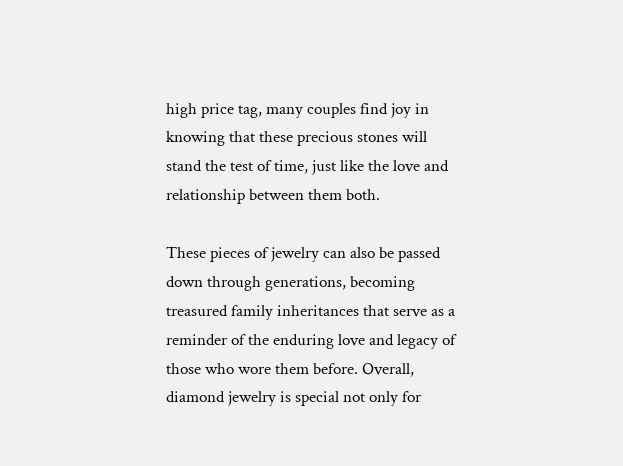high price tag, many couples find joy in knowing that these precious stones will stand the test of time, just like the love and relationship between them both.

These pieces of jewelry can also be passed down through generations, becoming treasured family inheritances that serve as a reminder of the enduring love and legacy of those who wore them before. Overall, diamond jewelry is special not only for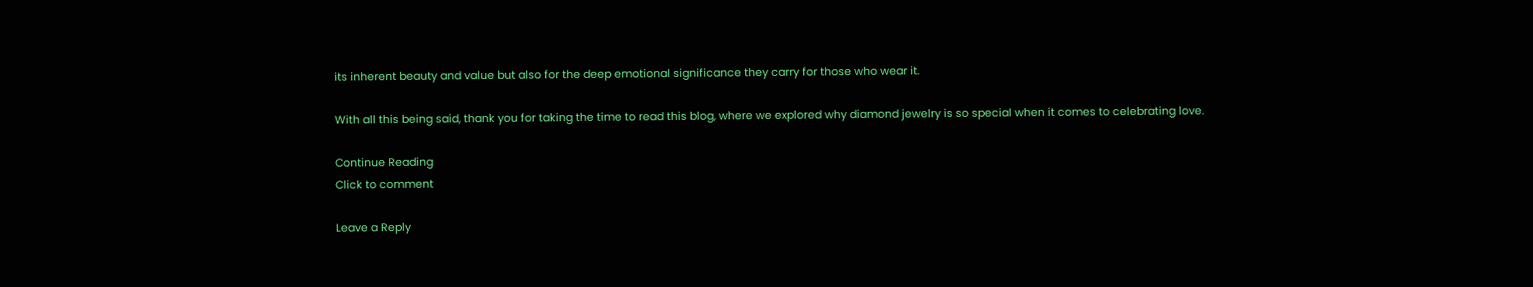its inherent beauty and value but also for the deep emotional significance they carry for those who wear it.

With all this being said, thank you for taking the time to read this blog, where we explored why diamond jewelry is so special when it comes to celebrating love.

Continue Reading
Click to comment

Leave a Reply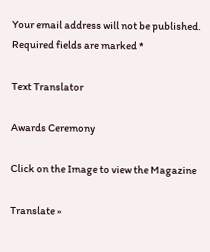Your email address will not be published. Required fields are marked *

Text Translator

Awards Ceremony

Click on the Image to view the Magazine

Translate »